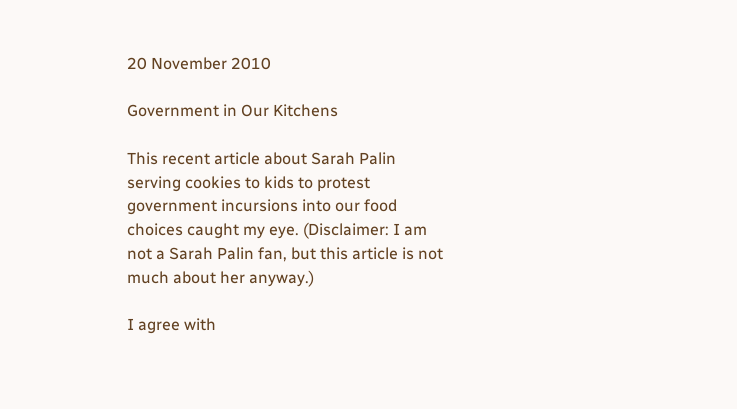20 November 2010

Government in Our Kitchens

This recent article about Sarah Palin serving cookies to kids to protest government incursions into our food choices caught my eye. (Disclaimer: I am not a Sarah Palin fan, but this article is not much about her anyway.)

I agree with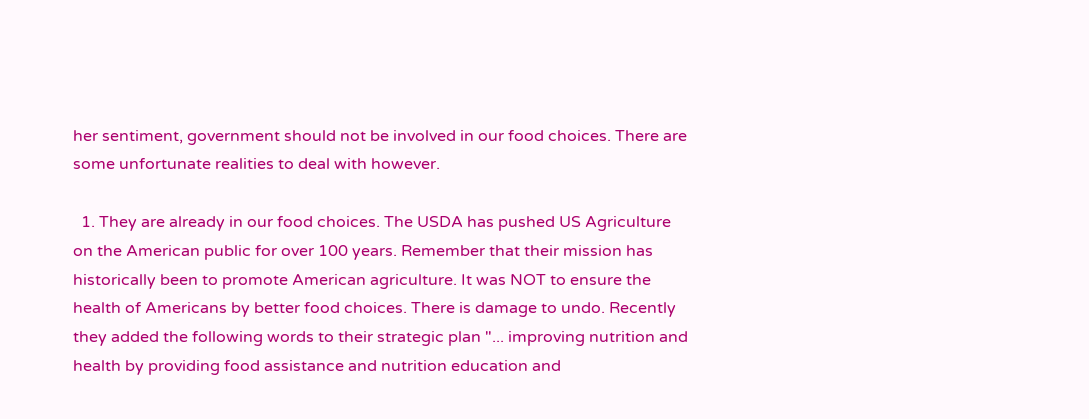her sentiment, government should not be involved in our food choices. There are some unfortunate realities to deal with however.

  1. They are already in our food choices. The USDA has pushed US Agriculture on the American public for over 100 years. Remember that their mission has historically been to promote American agriculture. It was NOT to ensure the health of Americans by better food choices. There is damage to undo. Recently they added the following words to their strategic plan "... improving nutrition and health by providing food assistance and nutrition education and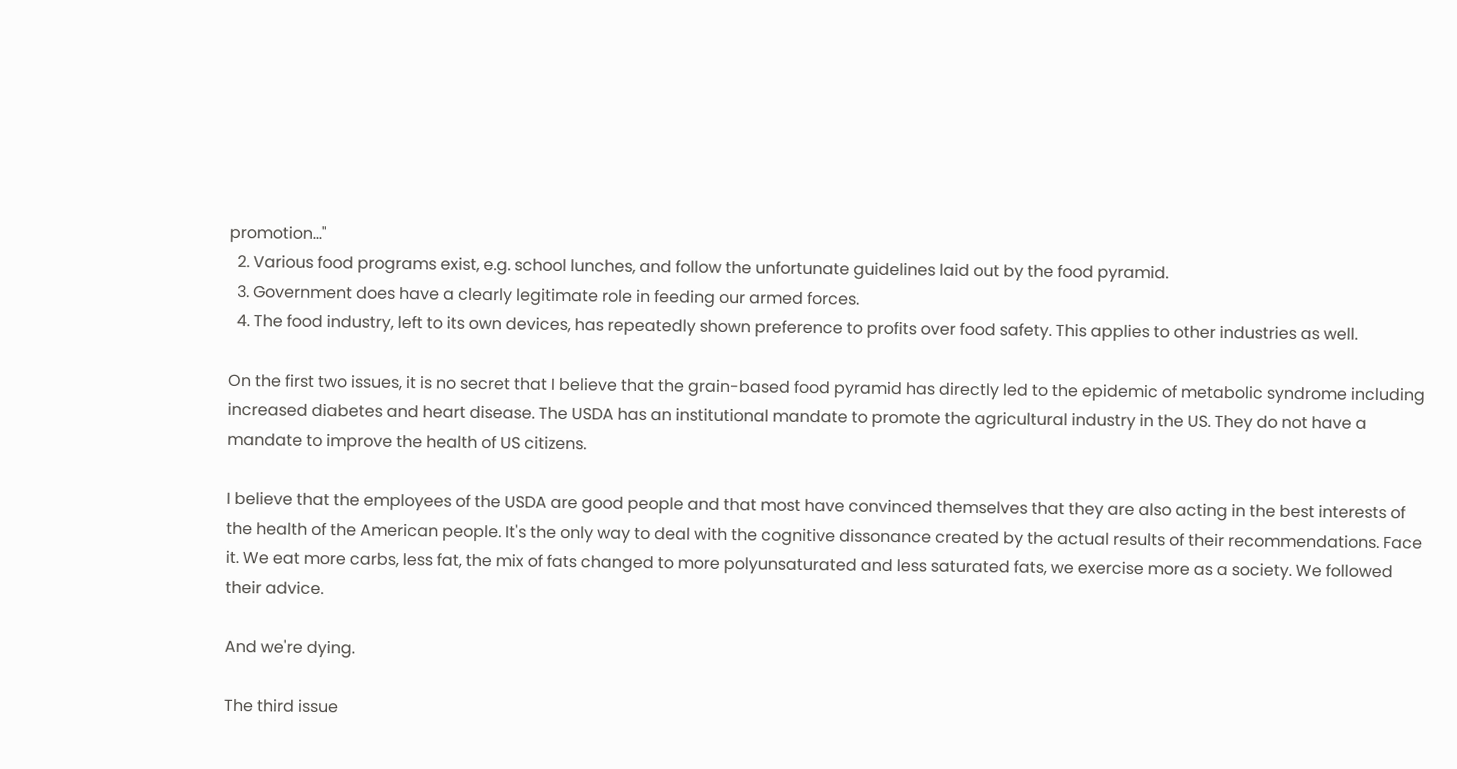promotion..."
  2. Various food programs exist, e.g. school lunches, and follow the unfortunate guidelines laid out by the food pyramid.
  3. Government does have a clearly legitimate role in feeding our armed forces.
  4. The food industry, left to its own devices, has repeatedly shown preference to profits over food safety. This applies to other industries as well.

On the first two issues, it is no secret that I believe that the grain-based food pyramid has directly led to the epidemic of metabolic syndrome including increased diabetes and heart disease. The USDA has an institutional mandate to promote the agricultural industry in the US. They do not have a mandate to improve the health of US citizens.

I believe that the employees of the USDA are good people and that most have convinced themselves that they are also acting in the best interests of the health of the American people. It's the only way to deal with the cognitive dissonance created by the actual results of their recommendations. Face it. We eat more carbs, less fat, the mix of fats changed to more polyunsaturated and less saturated fats, we exercise more as a society. We followed their advice.

And we're dying.

The third issue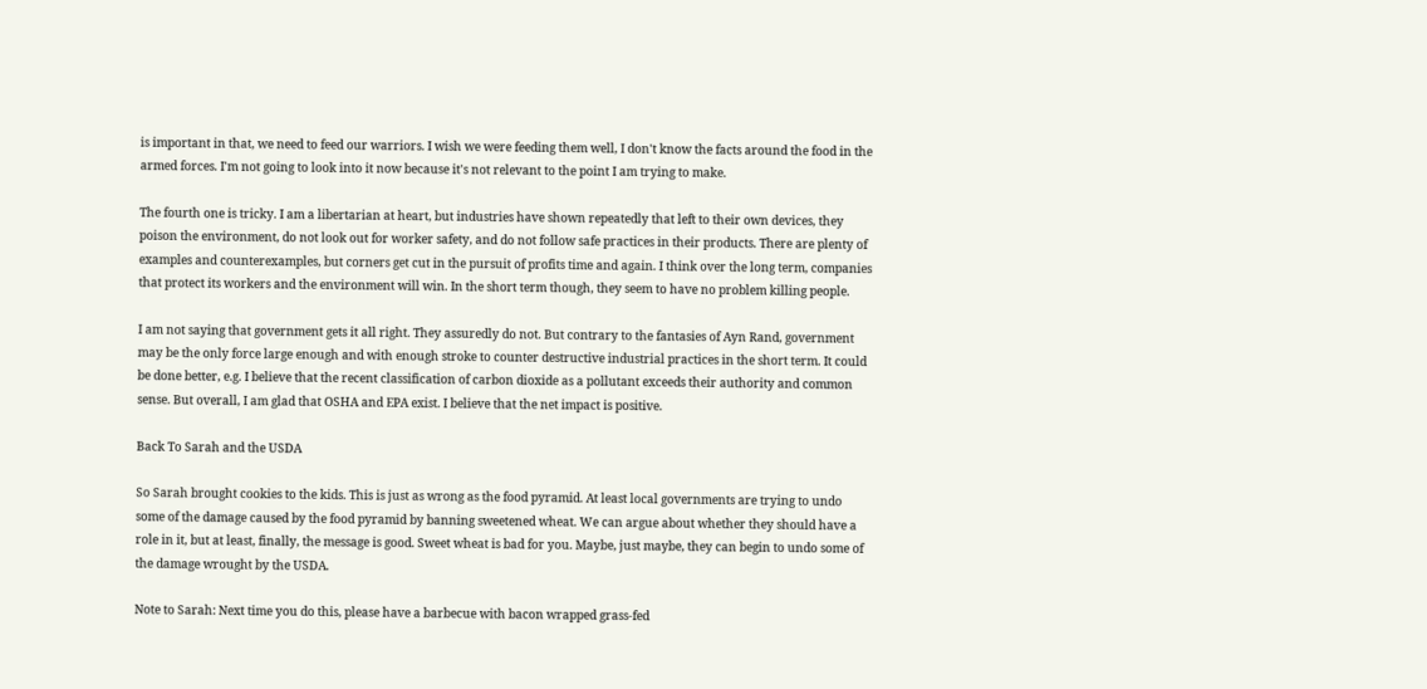is important in that, we need to feed our warriors. I wish we were feeding them well, I don't know the facts around the food in the armed forces. I'm not going to look into it now because it's not relevant to the point I am trying to make.

The fourth one is tricky. I am a libertarian at heart, but industries have shown repeatedly that left to their own devices, they poison the environment, do not look out for worker safety, and do not follow safe practices in their products. There are plenty of examples and counterexamples, but corners get cut in the pursuit of profits time and again. I think over the long term, companies that protect its workers and the environment will win. In the short term though, they seem to have no problem killing people.

I am not saying that government gets it all right. They assuredly do not. But contrary to the fantasies of Ayn Rand, government may be the only force large enough and with enough stroke to counter destructive industrial practices in the short term. It could be done better, e.g. I believe that the recent classification of carbon dioxide as a pollutant exceeds their authority and common sense. But overall, I am glad that OSHA and EPA exist. I believe that the net impact is positive.

Back To Sarah and the USDA

So Sarah brought cookies to the kids. This is just as wrong as the food pyramid. At least local governments are trying to undo some of the damage caused by the food pyramid by banning sweetened wheat. We can argue about whether they should have a role in it, but at least, finally, the message is good. Sweet wheat is bad for you. Maybe, just maybe, they can begin to undo some of the damage wrought by the USDA.

Note to Sarah: Next time you do this, please have a barbecue with bacon wrapped grass-fed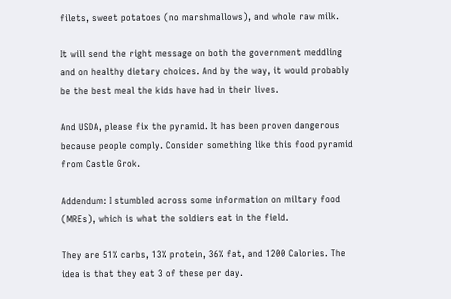filets, sweet potatoes (no marshmallows), and whole raw milk.

It will send the right message on both the government meddling and on healthy dietary choices. And by the way, it would probably be the best meal the kids have had in their lives.

And USDA, please fix the pyramid. It has been proven dangerous because people comply. Consider something like this food pyramid from Castle Grok.

Addendum: I stumbled across some information on miltary food (MREs), which is what the soldiers eat in the field.

They are 51% carbs, 13% protein, 36% fat, and 1200 Calories. The idea is that they eat 3 of these per day.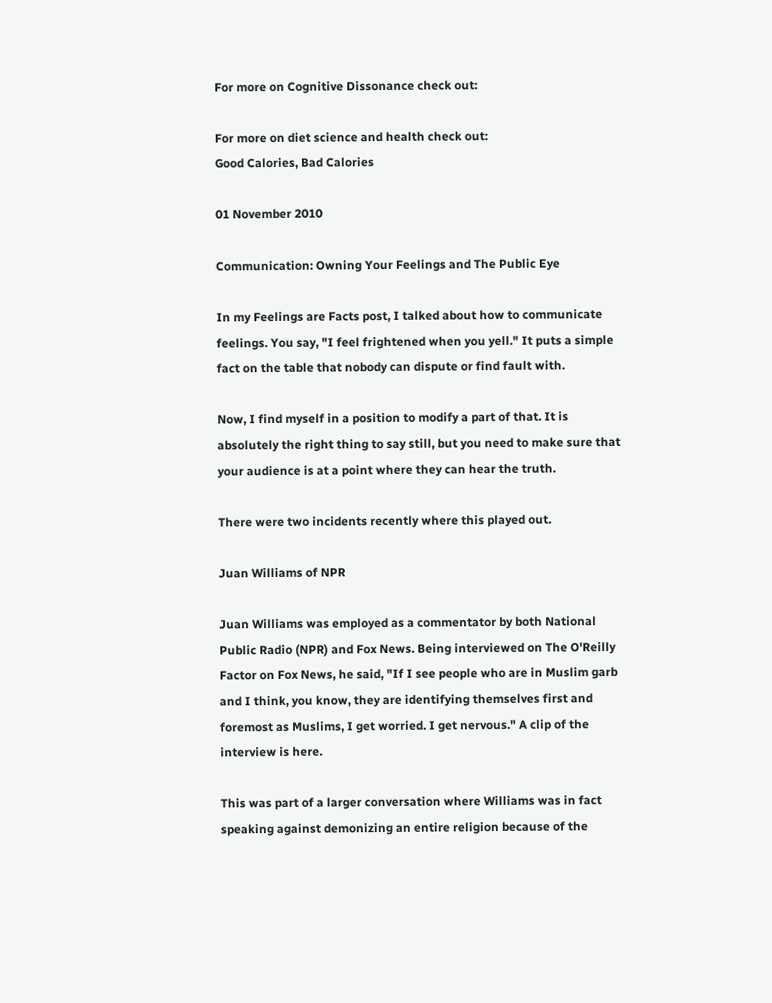For more on Cognitive Dissonance check out:

For more on diet science and health check out:
Good Calories, Bad Calories

01 November 2010

Communication: Owning Your Feelings and The Public Eye

In my Feelings are Facts post, I talked about how to communicate feelings. You say, "I feel frightened when you yell." It puts a simple fact on the table that nobody can dispute or find fault with.

Now, I find myself in a position to modify a part of that. It is absolutely the right thing to say still, but you need to make sure that your audience is at a point where they can hear the truth.

There were two incidents recently where this played out.

Juan Williams of NPR

Juan Williams was employed as a commentator by both National Public Radio (NPR) and Fox News. Being interviewed on The O'Reilly Factor on Fox News, he said, "If I see people who are in Muslim garb and I think, you know, they are identifying themselves first and foremost as Muslims, I get worried. I get nervous." A clip of the interview is here.

This was part of a larger conversation where Williams was in fact speaking against demonizing an entire religion because of the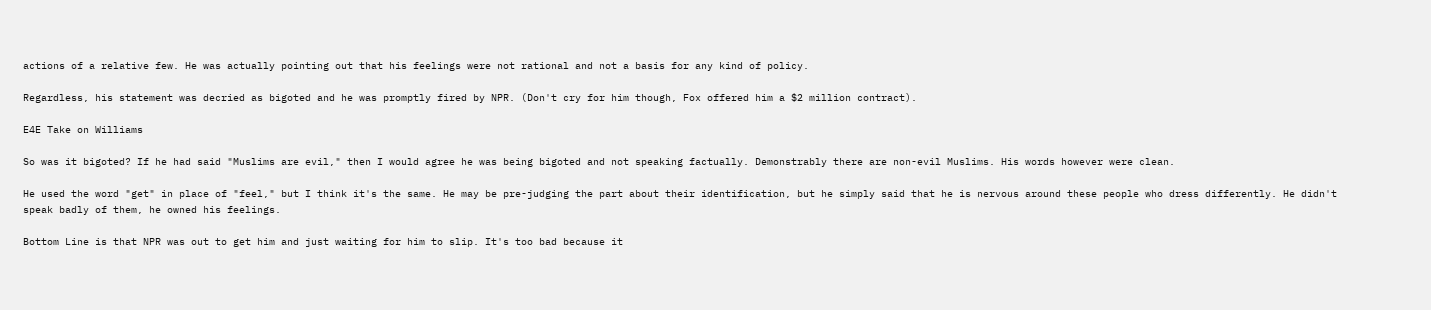actions of a relative few. He was actually pointing out that his feelings were not rational and not a basis for any kind of policy.

Regardless, his statement was decried as bigoted and he was promptly fired by NPR. (Don't cry for him though, Fox offered him a $2 million contract).

E4E Take on Williams

So was it bigoted? If he had said "Muslims are evil," then I would agree he was being bigoted and not speaking factually. Demonstrably there are non-evil Muslims. His words however were clean.

He used the word "get" in place of "feel," but I think it's the same. He may be pre-judging the part about their identification, but he simply said that he is nervous around these people who dress differently. He didn't speak badly of them, he owned his feelings.

Bottom Line is that NPR was out to get him and just waiting for him to slip. It's too bad because it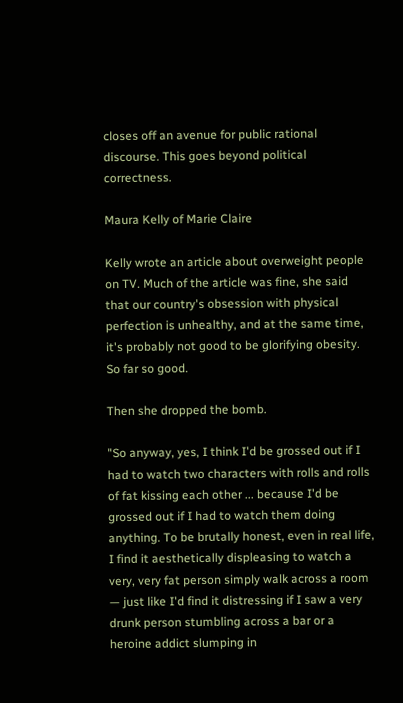closes off an avenue for public rational discourse. This goes beyond political correctness.

Maura Kelly of Marie Claire

Kelly wrote an article about overweight people on TV. Much of the article was fine, she said that our country's obsession with physical perfection is unhealthy, and at the same time, it's probably not good to be glorifying obesity. So far so good.

Then she dropped the bomb.

"So anyway, yes, I think I'd be grossed out if I had to watch two characters with rolls and rolls of fat kissing each other ... because I'd be grossed out if I had to watch them doing anything. To be brutally honest, even in real life, I find it aesthetically displeasing to watch a very, very fat person simply walk across a room — just like I'd find it distressing if I saw a very drunk person stumbling across a bar or a heroine addict slumping in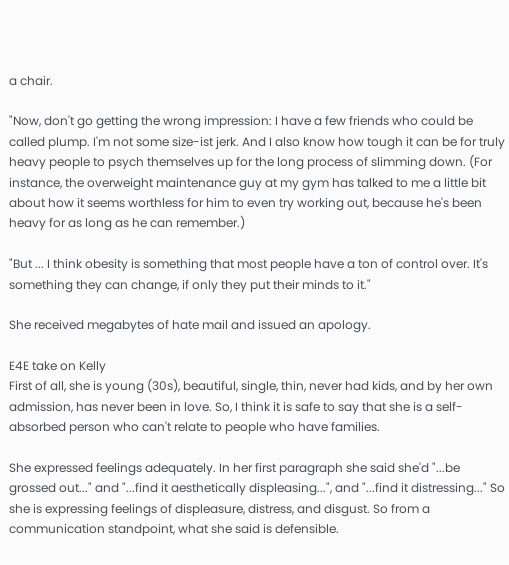a chair.

"Now, don't go getting the wrong impression: I have a few friends who could be called plump. I'm not some size-ist jerk. And I also know how tough it can be for truly heavy people to psych themselves up for the long process of slimming down. (For instance, the overweight maintenance guy at my gym has talked to me a little bit about how it seems worthless for him to even try working out, because he's been heavy for as long as he can remember.)

"But ... I think obesity is something that most people have a ton of control over. It's something they can change, if only they put their minds to it."

She received megabytes of hate mail and issued an apology.

E4E take on Kelly
First of all, she is young (30s), beautiful, single, thin, never had kids, and by her own admission, has never been in love. So, I think it is safe to say that she is a self-absorbed person who can't relate to people who have families.

She expressed feelings adequately. In her first paragraph she said she'd "...be grossed out..." and "...find it aesthetically displeasing...", and "...find it distressing..." So she is expressing feelings of displeasure, distress, and disgust. So from a communication standpoint, what she said is defensible.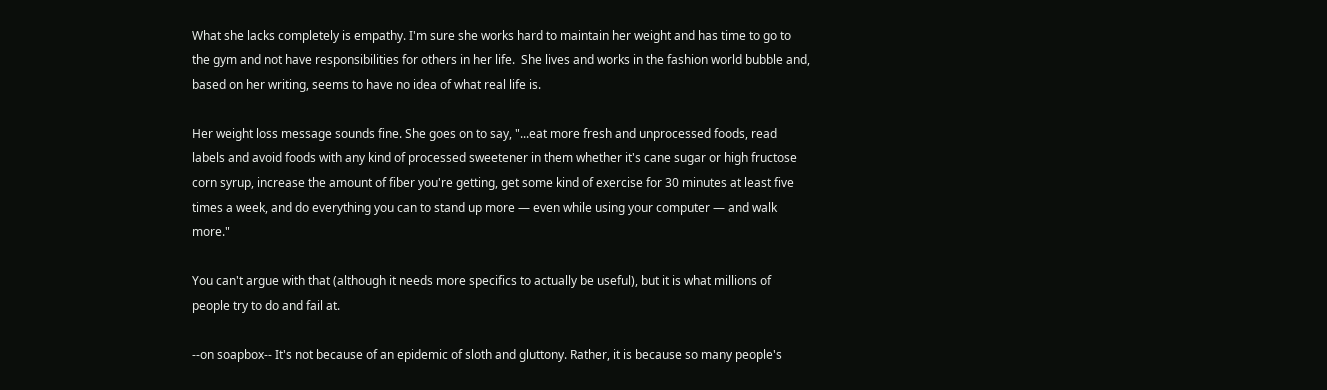What she lacks completely is empathy. I'm sure she works hard to maintain her weight and has time to go to the gym and not have responsibilities for others in her life.  She lives and works in the fashion world bubble and, based on her writing, seems to have no idea of what real life is.

Her weight loss message sounds fine. She goes on to say, "...eat more fresh and unprocessed foods, read labels and avoid foods with any kind of processed sweetener in them whether it's cane sugar or high fructose corn syrup, increase the amount of fiber you're getting, get some kind of exercise for 30 minutes at least five times a week, and do everything you can to stand up more — even while using your computer — and walk more."

You can't argue with that (although it needs more specifics to actually be useful), but it is what millions of people try to do and fail at.

--on soapbox-- It's not because of an epidemic of sloth and gluttony. Rather, it is because so many people's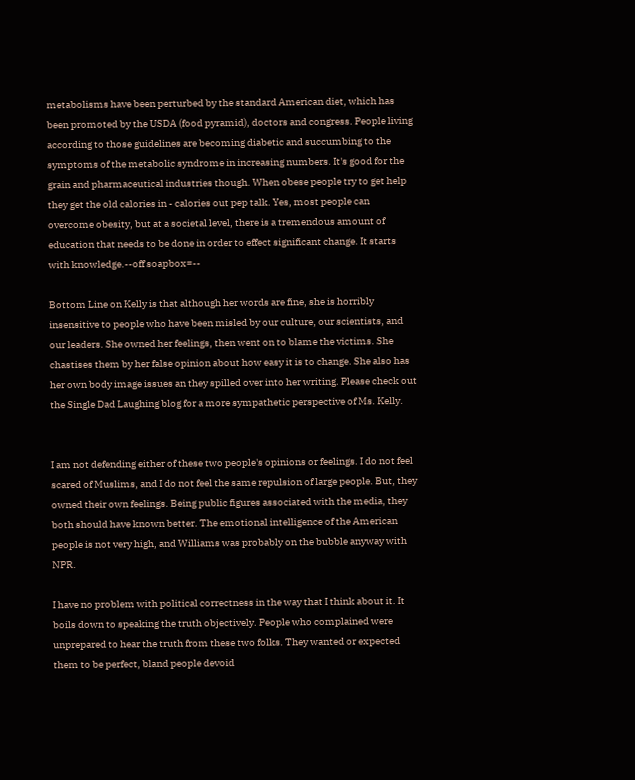metabolisms have been perturbed by the standard American diet, which has been promoted by the USDA (food pyramid), doctors and congress. People living according to those guidelines are becoming diabetic and succumbing to the symptoms of the metabolic syndrome in increasing numbers. It's good for the grain and pharmaceutical industries though. When obese people try to get help they get the old calories in - calories out pep talk. Yes, most people can overcome obesity, but at a societal level, there is a tremendous amount of education that needs to be done in order to effect significant change. It starts with knowledge.--off soapbox=--

Bottom Line on Kelly is that although her words are fine, she is horribly insensitive to people who have been misled by our culture, our scientists, and our leaders. She owned her feelings, then went on to blame the victims. She chastises them by her false opinion about how easy it is to change. She also has her own body image issues an they spilled over into her writing. Please check out the Single Dad Laughing blog for a more sympathetic perspective of Ms. Kelly.


I am not defending either of these two people's opinions or feelings. I do not feel scared of Muslims, and I do not feel the same repulsion of large people. But, they owned their own feelings. Being public figures associated with the media, they both should have known better. The emotional intelligence of the American people is not very high, and Williams was probably on the bubble anyway with NPR.

I have no problem with political correctness in the way that I think about it. It boils down to speaking the truth objectively. People who complained were unprepared to hear the truth from these two folks. They wanted or expected them to be perfect, bland people devoid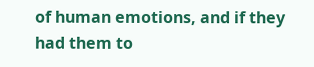of human emotions, and if they had them to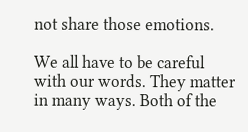not share those emotions.

We all have to be careful with our words. They matter in many ways. Both of the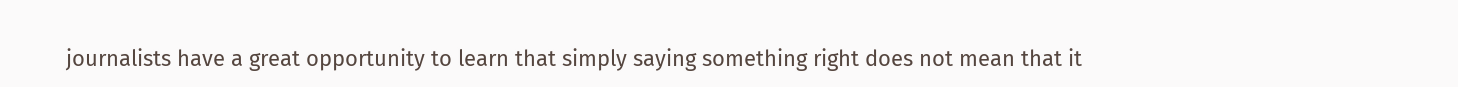journalists have a great opportunity to learn that simply saying something right does not mean that it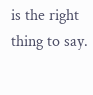is the right thing to say.